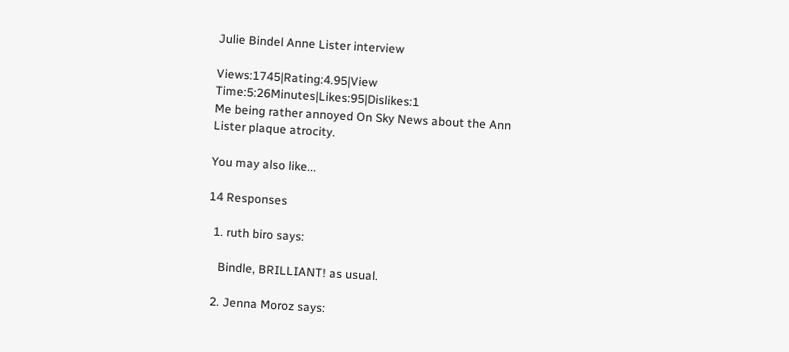Julie Bindel Anne Lister interview

Views:1745|Rating:4.95|View Time:5:26Minutes|Likes:95|Dislikes:1
Me being rather annoyed On Sky News about the Ann Lister plaque atrocity.

You may also like...

14 Responses

  1. ruth biro says:

    Bindle, BRILLIANT! as usual.

  2. Jenna Moroz says: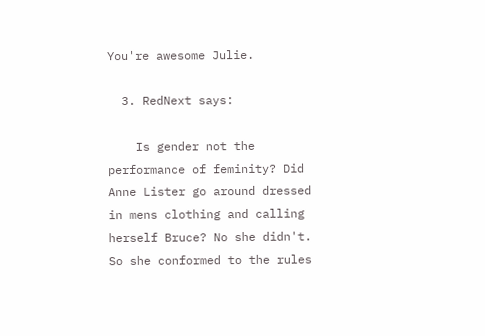You're awesome Julie.

  3. RedNext says:

    Is gender not the performance of feminity? Did Anne Lister go around dressed in mens clothing and calling herself Bruce? No she didn't. So she conformed to the rules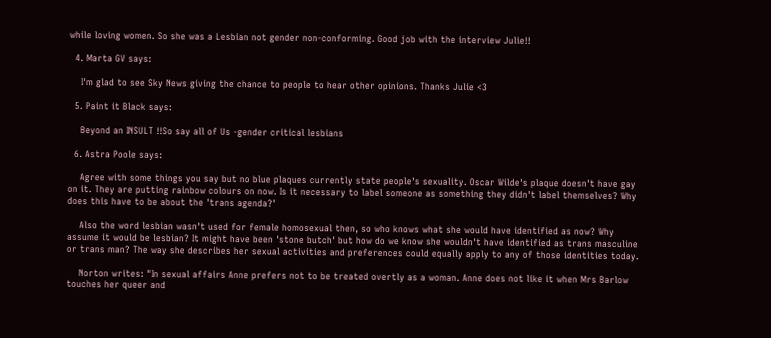while loving women. So she was a Lesbian not gender non-conforming. Good job with the interview Julie!!

  4. Marta GV says:

    I'm glad to see Sky News giving the chance to people to hear other opinions. Thanks Julie <3

  5. Paint it Black says:

    Beyond an INSULT !!So say all of Us -gender critical lesbians

  6. Astra Poole says:

    Agree with some things you say but no blue plaques currently state people's sexuality. Oscar Wilde's plaque doesn't have gay on it. They are putting rainbow colours on now. Is it necessary to label someone as something they didn't label themselves? Why does this have to be about the 'trans agenda?'

    Also the word lesbian wasn't used for female homosexual then, so who knows what she would have identified as now? Why assume it would be lesbian? It might have been 'stone butch' but how do we know she wouldn't have identified as trans masculine or trans man? The way she describes her sexual activities and preferences could equally apply to any of those identities today.

    Norton writes: "In sexual affairs Anne prefers not to be treated overtly as a woman. Anne does not like it when Mrs Barlow touches her queer and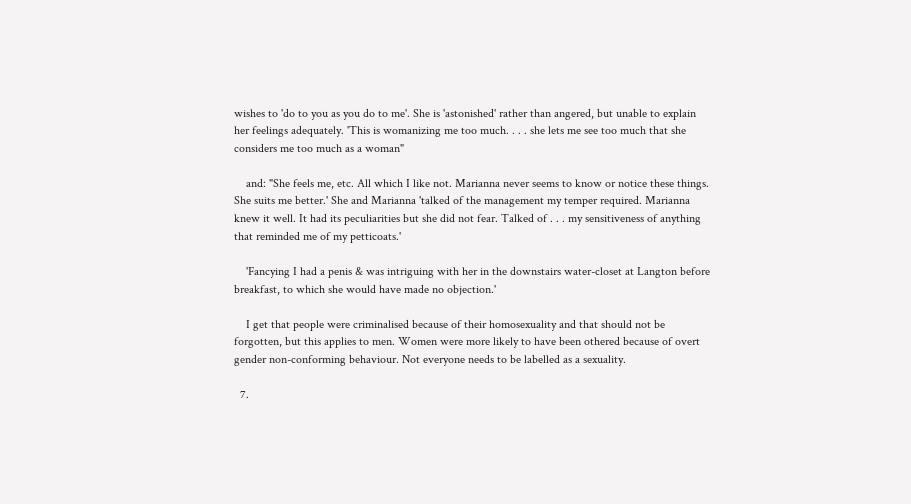wishes to 'do to you as you do to me'. She is 'astonished' rather than angered, but unable to explain her feelings adequately. 'This is womanizing me too much. . . . she lets me see too much that she considers me too much as a woman"

    and: "She feels me, etc. All which I like not. Marianna never seems to know or notice these things. She suits me better.' She and Marianna 'talked of the management my temper required. Marianna knew it well. It had its peculiarities but she did not fear. Talked of . . . my sensitiveness of anything that reminded me of my petticoats.'

    'Fancying I had a penis & was intriguing with her in the downstairs water-closet at Langton before breakfast, to which she would have made no objection.'

    I get that people were criminalised because of their homosexuality and that should not be forgotten, but this applies to men. Women were more likely to have been othered because of overt gender non-conforming behaviour. Not everyone needs to be labelled as a sexuality.

  7.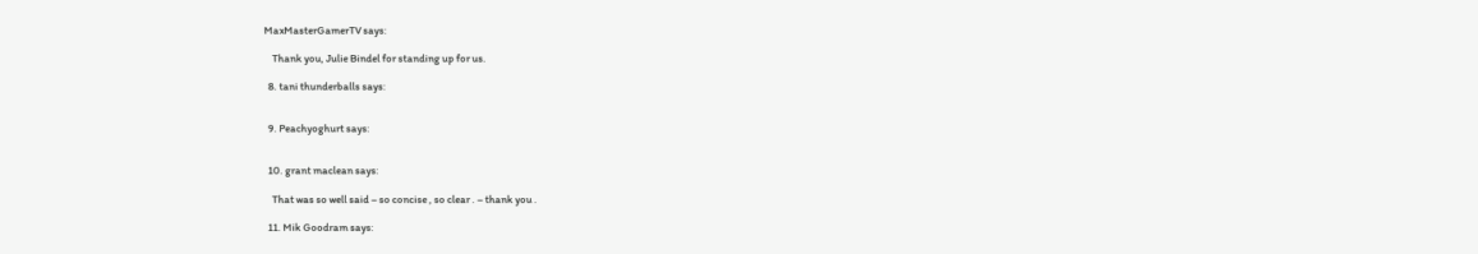MaxMasterGamerTV says:

    Thank you, Julie Bindel for standing up for us.

  8. tani thunderballs says:


  9. Peachyoghurt says:


  10. grant maclean says:

    That was so well said – so concise , so clear . – thank you .

  11. Mik Goodram says: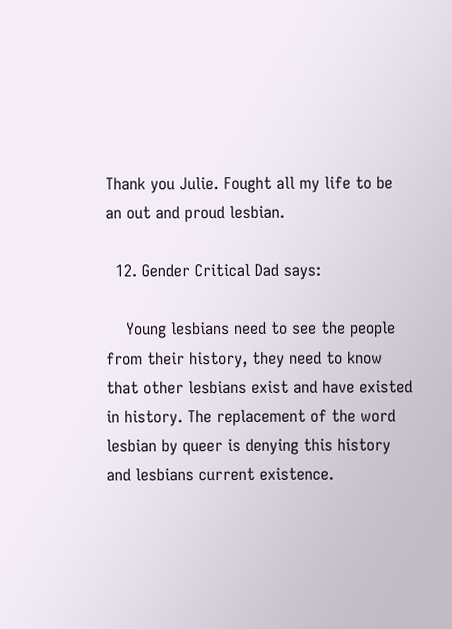Thank you Julie. Fought all my life to be an out and proud lesbian.

  12. Gender Critical Dad says:

    Young lesbians need to see the people from their history, they need to know that other lesbians exist and have existed in history. The replacement of the word lesbian by queer is denying this history and lesbians current existence.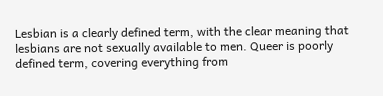Lesbian is a clearly defined term, with the clear meaning that lesbians are not sexually available to men. Queer is poorly defined term, covering everything from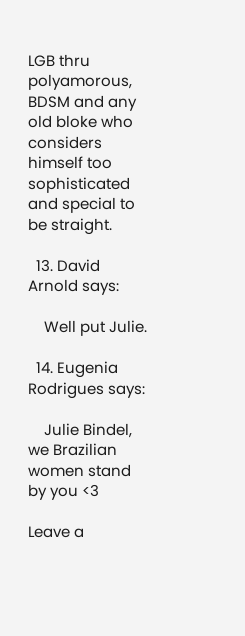LGB thru polyamorous, BDSM and any old bloke who considers himself too sophisticated and special to be straight.

  13. David Arnold says:

    Well put Julie.

  14. Eugenia Rodrigues says:

    Julie Bindel, we Brazilian women stand by you <3

Leave a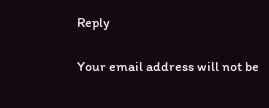Reply

Your email address will not be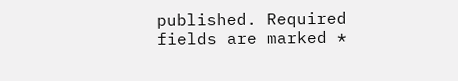published. Required fields are marked *